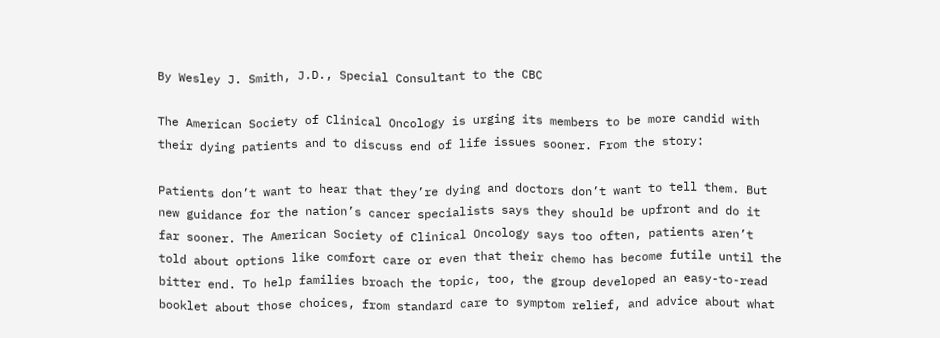By Wesley J. Smith, J.D., Special Consultant to the CBC

The American Society of Clinical Oncology is urging its members to be more candid with their dying patients and to discuss end of life issues sooner. From the story:

Patients don’t want to hear that they’re dying and doctors don’t want to tell them. But new guidance for the nation’s cancer specialists says they should be upfront and do it far sooner. The American Society of Clinical Oncology says too often, patients aren’t told about options like comfort care or even that their chemo has become futile until the bitter end. To help families broach the topic, too, the group developed an easy-to-read booklet about those choices, from standard care to symptom relief, and advice about what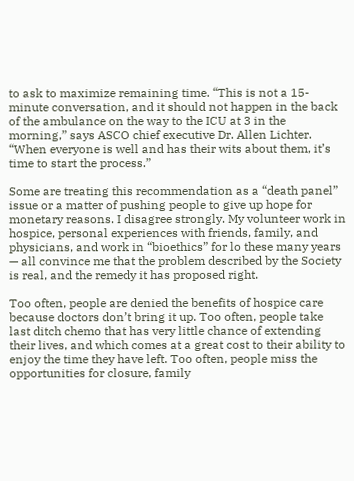to ask to maximize remaining time. “This is not a 15-minute conversation, and it should not happen in the back of the ambulance on the way to the ICU at 3 in the morning,” says ASCO chief executive Dr. Allen Lichter. “When everyone is well and has their wits about them, it’s time to start the process.”

Some are treating this recommendation as a “death panel” issue or a matter of pushing people to give up hope for monetary reasons. I disagree strongly. My volunteer work in hospice, personal experiences with friends, family, and physicians, and work in “bioethics” for lo these many years — all convince me that the problem described by the Society is real, and the remedy it has proposed right.

Too often, people are denied the benefits of hospice care because doctors don’t bring it up. Too often, people take last ditch chemo that has very little chance of extending their lives, and which comes at a great cost to their ability to enjoy the time they have left. Too often, people miss the opportunities for closure, family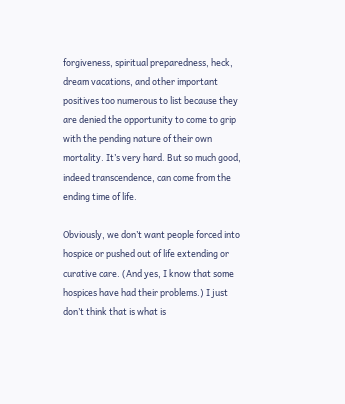forgiveness, spiritual preparedness, heck, dream vacations, and other important positives too numerous to list because they are denied the opportunity to come to grip with the pending nature of their own mortality. It’s very hard. But so much good, indeed transcendence, can come from the ending time of life.

Obviously, we don’t want people forced into hospice or pushed out of life extending or curative care. (And yes, I know that some hospices have had their problems.) I just don’t think that is what is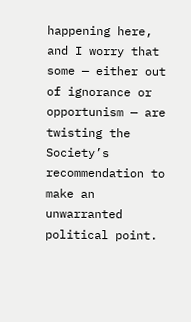happening here, and I worry that some — either out of ignorance or opportunism — are twisting the Society’s recommendation to make an unwarranted political point.